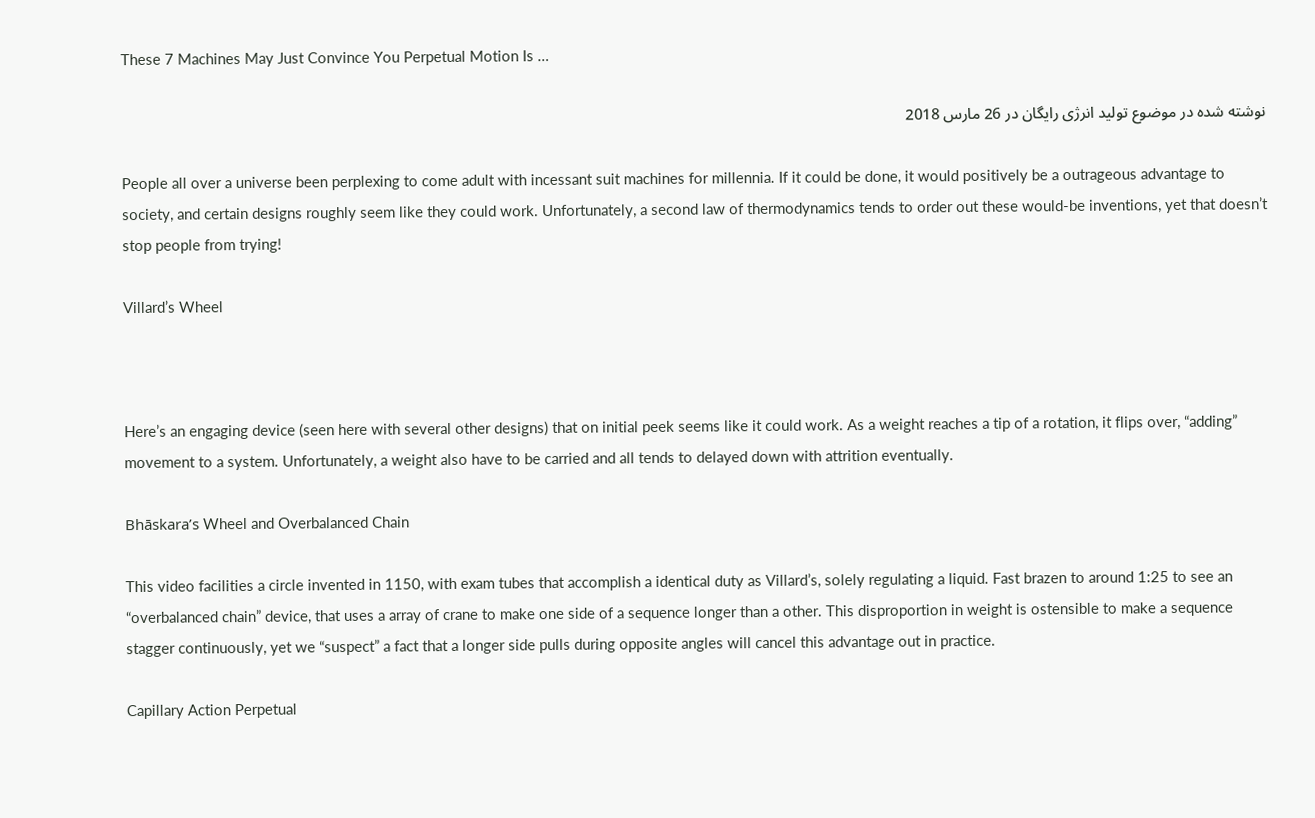These 7 Machines May Just Convince You Perpetual Motion Is …

نوشته شده در موضوع تولید انرژی رایگان در 26 مارس 2018

People all over a universe been perplexing to come adult with incessant suit machines for millennia. If it could be done, it would positively be a outrageous advantage to society, and certain designs roughly seem like they could work. Unfortunately, a second law of thermodynamics tends to order out these would-be inventions, yet that doesn’t stop people from trying!

Villard’s Wheel



Here’s an engaging device (seen here with several other designs) that on initial peek seems like it could work. As a weight reaches a tip of a rotation, it flips over, “adding” movement to a system. Unfortunately, a weight also have to be carried and all tends to delayed down with attrition eventually.

Bhāskara’s Wheel and Overbalanced Chain

This video facilities a circle invented in 1150, with exam tubes that accomplish a identical duty as Villard’s, solely regulating a liquid. Fast brazen to around 1:25 to see an “overbalanced chain” device, that uses a array of crane to make one side of a sequence longer than a other. This disproportion in weight is ostensible to make a sequence stagger continuously, yet we “suspect” a fact that a longer side pulls during opposite angles will cancel this advantage out in practice.

Capillary Action Perpetual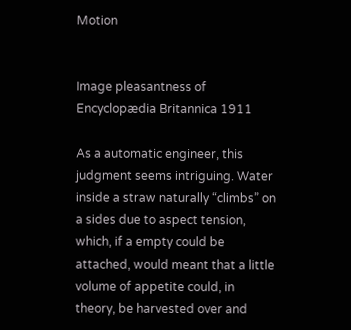Motion


Image pleasantness of Encyclopædia Britannica 1911

As a automatic engineer, this judgment seems intriguing. Water inside a straw naturally “climbs” on a sides due to aspect tension, which, if a empty could be attached, would meant that a little volume of appetite could, in theory, be harvested over and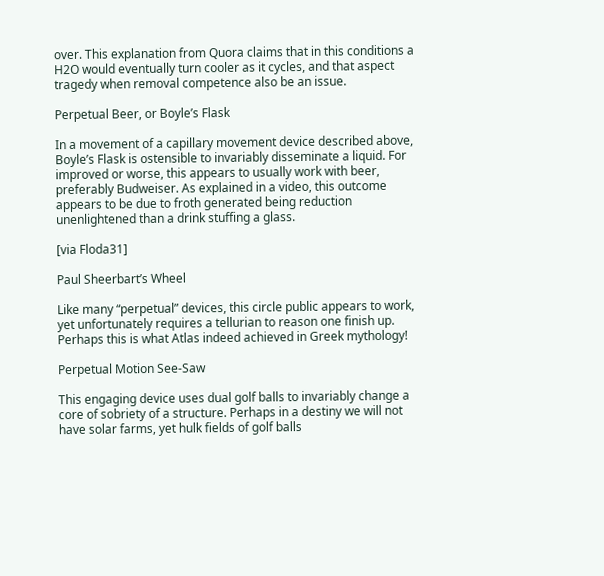over. This explanation from Quora claims that in this conditions a H2O would eventually turn cooler as it cycles, and that aspect tragedy when removal competence also be an issue.

Perpetual Beer, or Boyle’s Flask

In a movement of a capillary movement device described above, Boyle’s Flask is ostensible to invariably disseminate a liquid. For improved or worse, this appears to usually work with beer, preferably Budweiser. As explained in a video, this outcome appears to be due to froth generated being reduction unenlightened than a drink stuffing a glass.

[via Floda31]

Paul Sheerbart’s Wheel

Like many “perpetual” devices, this circle public appears to work, yet unfortunately requires a tellurian to reason one finish up. Perhaps this is what Atlas indeed achieved in Greek mythology!

Perpetual Motion See-Saw

This engaging device uses dual golf balls to invariably change a core of sobriety of a structure. Perhaps in a destiny we will not have solar farms, yet hulk fields of golf balls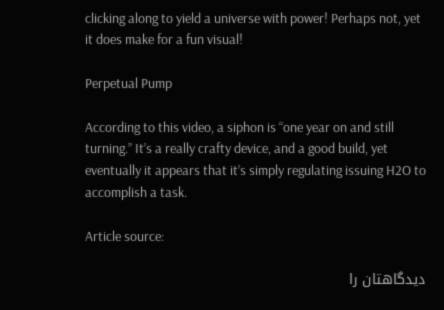clicking along to yield a universe with power! Perhaps not, yet it does make for a fun visual!

Perpetual Pump

According to this video, a siphon is “one year on and still turning.” It’s a really crafty device, and a good build, yet eventually it appears that it’s simply regulating issuing H2O to accomplish a task.

Article source:

دیدگاهتان را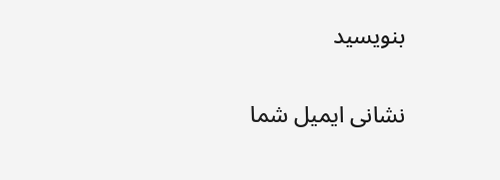بنویسید

نشانی ایمیل شما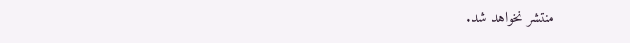منتشر نخواهد شد.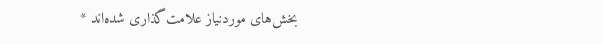بخش‌های موردنیاز علامت‌گذاری شده‌اند *